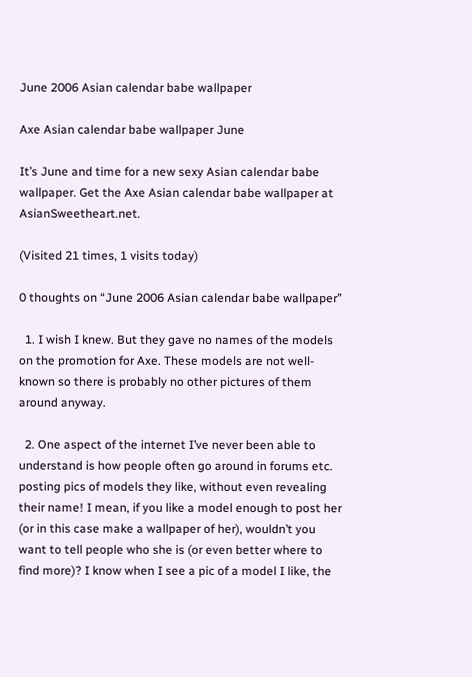June 2006 Asian calendar babe wallpaper

Axe Asian calendar babe wallpaper June

It’s June and time for a new sexy Asian calendar babe wallpaper. Get the Axe Asian calendar babe wallpaper at AsianSweetheart.net.

(Visited 21 times, 1 visits today)

0 thoughts on “June 2006 Asian calendar babe wallpaper”

  1. I wish I knew. But they gave no names of the models on the promotion for Axe. These models are not well-known so there is probably no other pictures of them around anyway.

  2. One aspect of the internet I’ve never been able to understand is how people often go around in forums etc. posting pics of models they like, without even revealing their name! I mean, if you like a model enough to post her (or in this case make a wallpaper of her), wouldn’t you want to tell people who she is (or even better where to find more)? I know when I see a pic of a model I like, the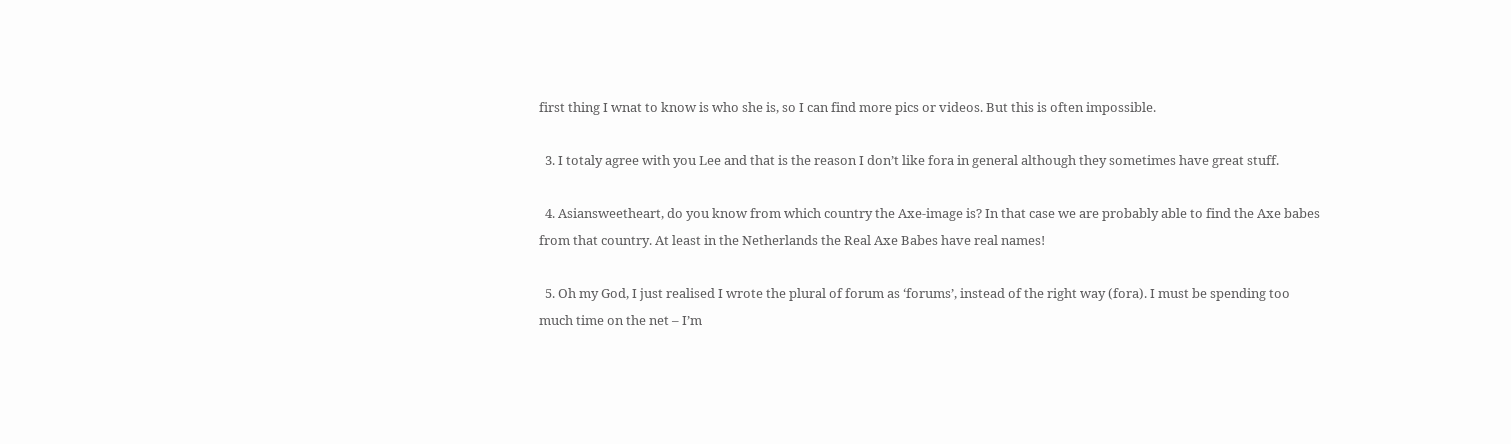first thing I wnat to know is who she is, so I can find more pics or videos. But this is often impossible.

  3. I totaly agree with you Lee and that is the reason I don’t like fora in general although they sometimes have great stuff.

  4. Asiansweetheart, do you know from which country the Axe-image is? In that case we are probably able to find the Axe babes from that country. At least in the Netherlands the Real Axe Babes have real names!

  5. Oh my God, I just realised I wrote the plural of forum as ‘forums’, instead of the right way (fora). I must be spending too much time on the net – I’m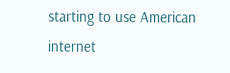starting to use American internet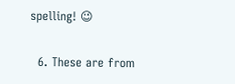spelling! 😉

  6. These are from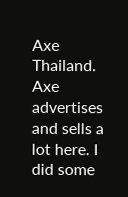Axe Thailand. Axe advertises and sells a lot here. I did some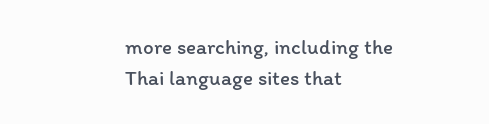more searching, including the Thai language sites that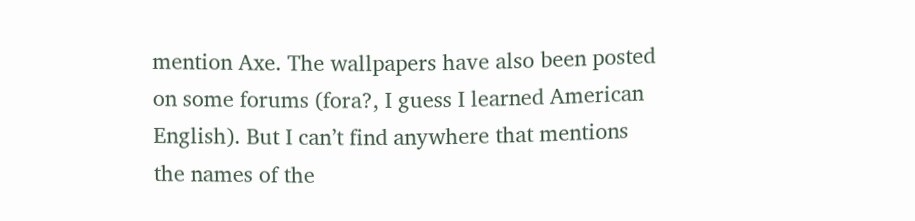mention Axe. The wallpapers have also been posted on some forums (fora?, I guess I learned American English). But I can’t find anywhere that mentions the names of the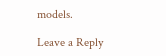models.

Leave a Reply